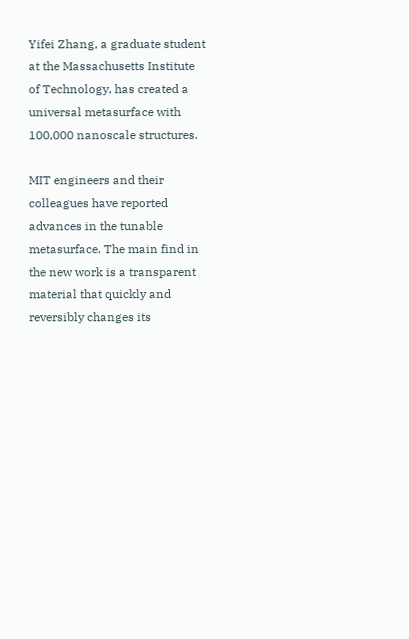Yifei Zhang, a graduate student at the Massachusetts Institute of Technology, has created a universal metasurface with 100,000 nanoscale structures.

MIT engineers and their colleagues have reported advances in the tunable metasurface. The main find in the new work is a transparent material that quickly and reversibly changes its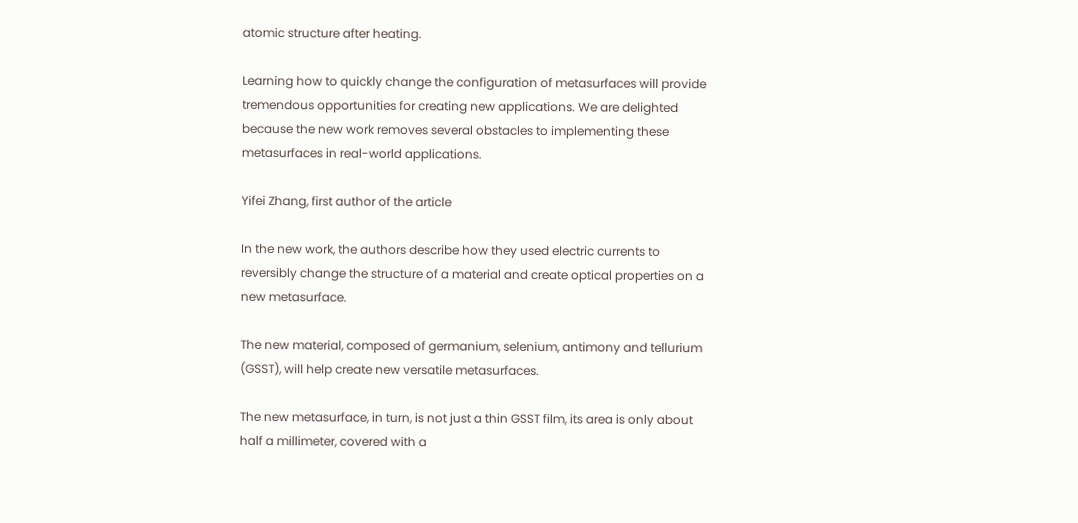atomic structure after heating.

Learning how to quickly change the configuration of metasurfaces will provide tremendous opportunities for creating new applications. We are delighted because the new work removes several obstacles to implementing these metasurfaces in real-world applications.

Yifei Zhang, first author of the article

In the new work, the authors describe how they used electric currents to reversibly change the structure of a material and create optical properties on a new metasurface.

The new material, composed of germanium, selenium, antimony and tellurium (GSST), will help create new versatile metasurfaces.

The new metasurface, in turn, is not just a thin GSST film, its area is only about half a millimeter, covered with a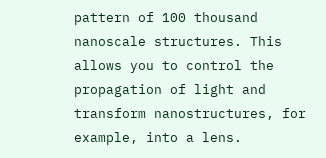pattern of 100 thousand nanoscale structures. This allows you to control the propagation of light and transform nanostructures, for example, into a lens.